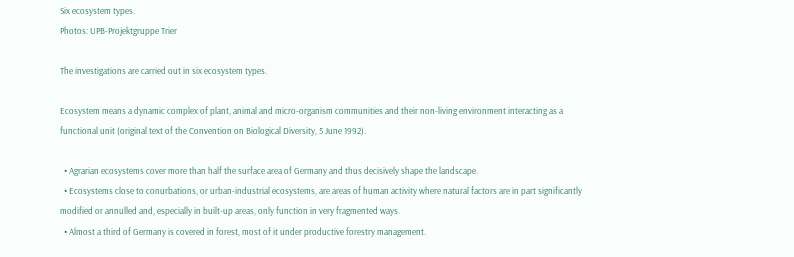Six ecosystem types.
Photos: UPB-Projektgruppe Trier

The investigations are carried out in six ecosystem types.

Ecosystem means a dynamic complex of plant, animal and micro-organism communities and their non-living environment interacting as a functional unit (original text of the Convention on Biological Diversity, 5 June 1992).

  • Agrarian ecosystems cover more than half the surface area of Germany and thus decisively shape the landscape.
  • Ecosystems close to conurbations, or urban-industrial ecosystems, are areas of human activity where natural factors are in part significantly modified or annulled and, especially in built-up areas, only function in very fragmented ways.
  • Almost a third of Germany is covered in forest, most of it under productive forestry management.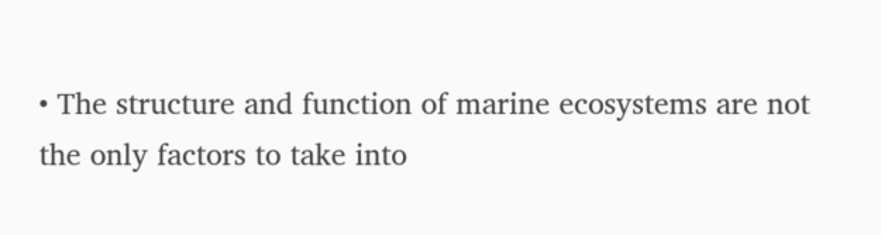• The structure and function of marine ecosystems are not the only factors to take into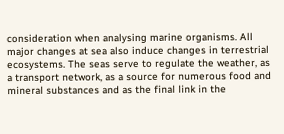consideration when analysing marine organisms. All major changes at sea also induce changes in terrestrial ecosystems. The seas serve to regulate the weather, as a transport network, as a source for numerous food and mineral substances and as the final link in the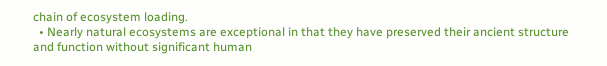chain of ecosystem loading.
  • Nearly natural ecosystems are exceptional in that they have preserved their ancient structure and function without significant human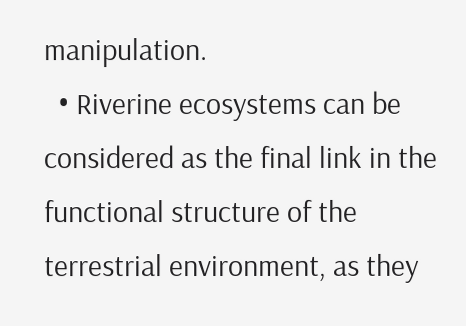manipulation.
  • Riverine ecosystems can be considered as the final link in the functional structure of the terrestrial environment, as they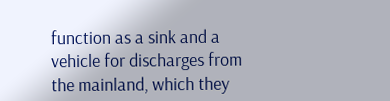function as a sink and a vehicle for discharges from the mainland, which they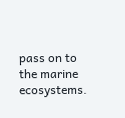pass on to the marine ecosystems.